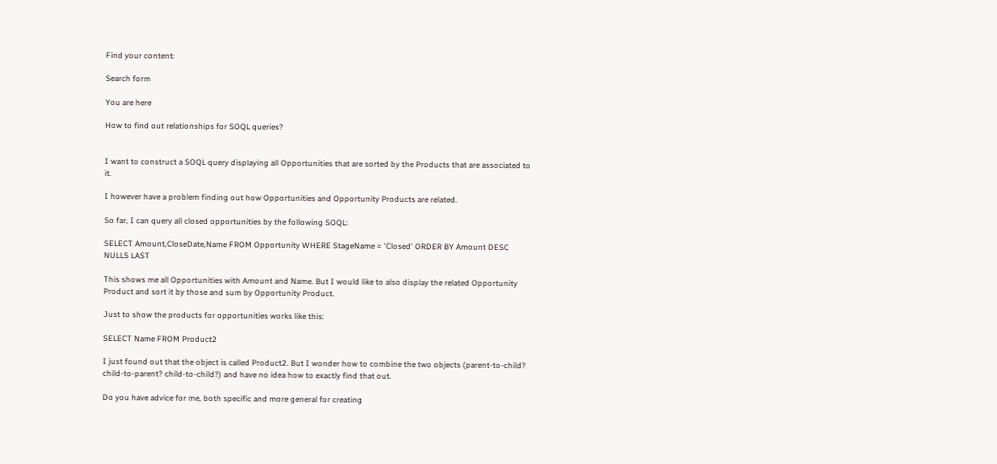Find your content:

Search form

You are here

How to find out relationships for SOQL queries?


I want to construct a SOQL query displaying all Opportunities that are sorted by the Products that are associated to it.

I however have a problem finding out how Opportunities and Opportunity Products are related.

So far, I can query all closed opportunities by the following SOQL:

SELECT Amount,CloseDate,Name FROM Opportunity WHERE StageName = 'Closed' ORDER BY Amount DESC NULLS LAST

This shows me all Opportunities with Amount and Name. But I would like to also display the related Opportunity Product and sort it by those and sum by Opportunity Product.

Just to show the products for opportunities works like this:

SELECT Name FROM Product2

I just found out that the object is called Product2. But I wonder how to combine the two objects (parent-to-child? child-to-parent? child-to-child?) and have no idea how to exactly find that out.

Do you have advice for me, both specific and more general for creating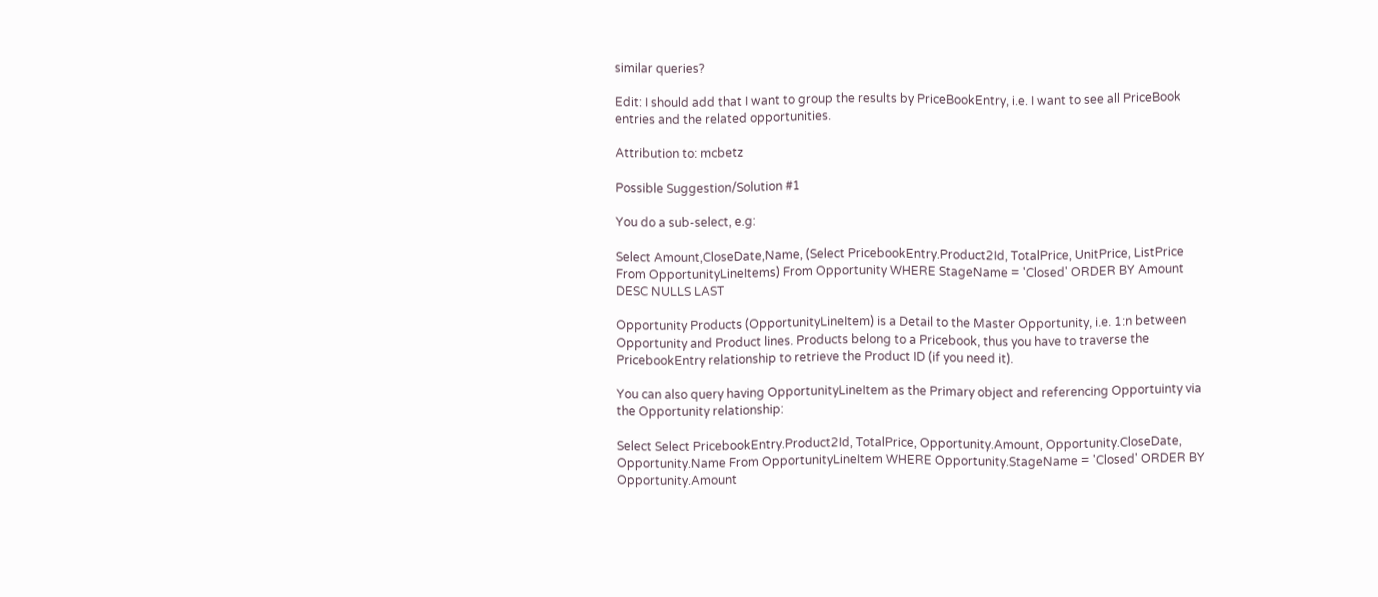similar queries?

Edit: I should add that I want to group the results by PriceBookEntry, i.e. I want to see all PriceBook entries and the related opportunities.

Attribution to: mcbetz

Possible Suggestion/Solution #1

You do a sub-select, e.g:

Select Amount,CloseDate,Name, (Select PricebookEntry.Product2Id, TotalPrice, UnitPrice, ListPrice From OpportunityLineItems) From Opportunity WHERE StageName = 'Closed' ORDER BY Amount DESC NULLS LAST

Opportunity Products (OpportunityLineItem) is a Detail to the Master Opportunity, i.e. 1:n between Opportunity and Product lines. Products belong to a Pricebook, thus you have to traverse the PricebookEntry relationship to retrieve the Product ID (if you need it).

You can also query having OpportunityLineItem as the Primary object and referencing Opportuinty via the Opportunity relationship:

Select Select PricebookEntry.Product2Id, TotalPrice, Opportunity.Amount, Opportunity.CloseDate, Opportunity.Name From OpportunityLineItem WHERE Opportunity.StageName = 'Closed' ORDER BY Opportunity.Amount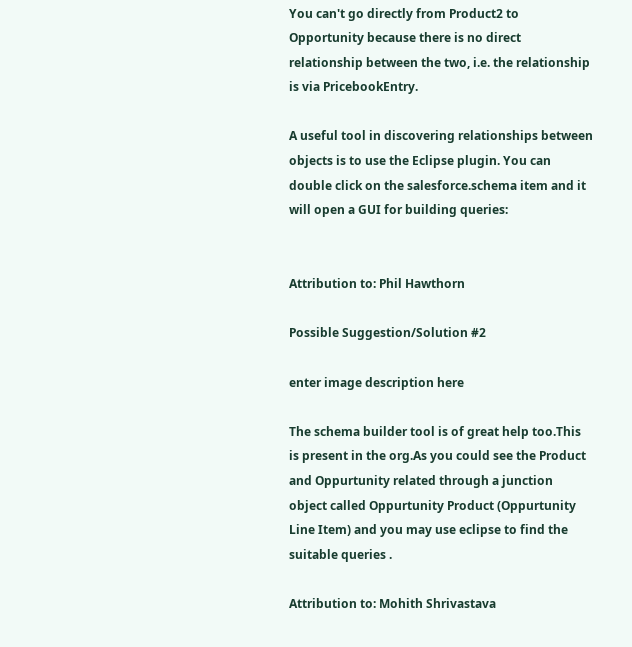You can't go directly from Product2 to Opportunity because there is no direct relationship between the two, i.e. the relationship is via PricebookEntry.

A useful tool in discovering relationships between objects is to use the Eclipse plugin. You can double click on the salesforce.schema item and it will open a GUI for building queries:


Attribution to: Phil Hawthorn

Possible Suggestion/Solution #2

enter image description here

The schema builder tool is of great help too.This is present in the org.As you could see the Product and Oppurtunity related through a junction object called Oppurtunity Product (Oppurtunity Line Item) and you may use eclipse to find the suitable queries .

Attribution to: Mohith Shrivastava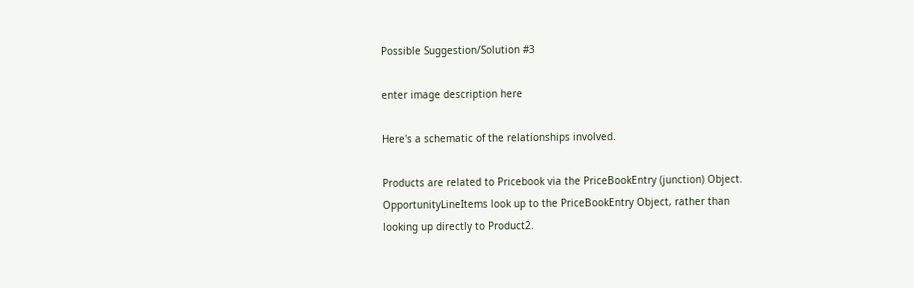Possible Suggestion/Solution #3

enter image description here

Here's a schematic of the relationships involved.

Products are related to Pricebook via the PriceBookEntry (junction) Object. OpportunityLineItems look up to the PriceBookEntry Object, rather than looking up directly to Product2.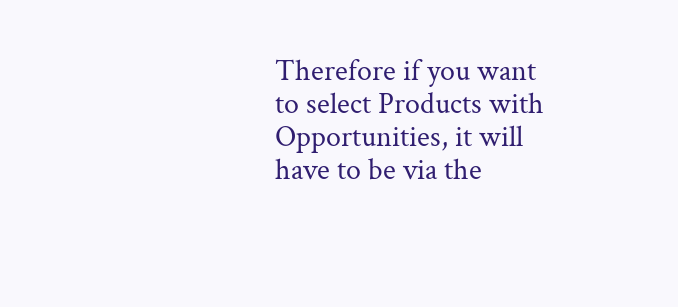Therefore if you want to select Products with Opportunities, it will have to be via the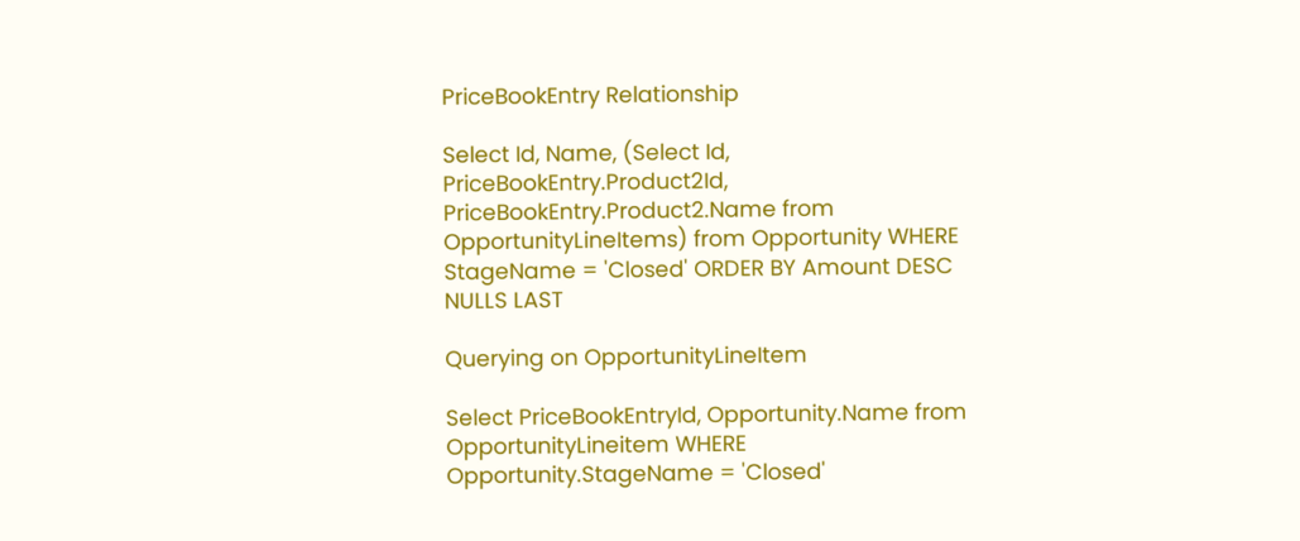PriceBookEntry Relationship

Select Id, Name, (Select Id, PriceBookEntry.Product2Id, PriceBookEntry.Product2.Name from OpportunityLineItems) from Opportunity WHERE StageName = 'Closed' ORDER BY Amount DESC NULLS LAST

Querying on OpportunityLineItem

Select PriceBookEntryId, Opportunity.Name from OpportunityLineitem WHERE Opportunity.StageName = 'Closed'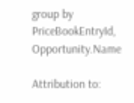group by PriceBookEntryId, Opportunity.Name

Attribution to: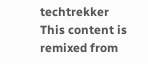techtrekker
This content is remixed from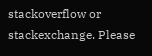stackoverflow or stackexchange. Please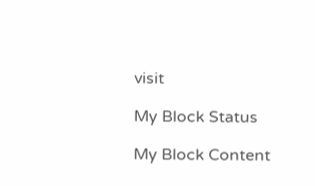visit

My Block Status

My Block Content